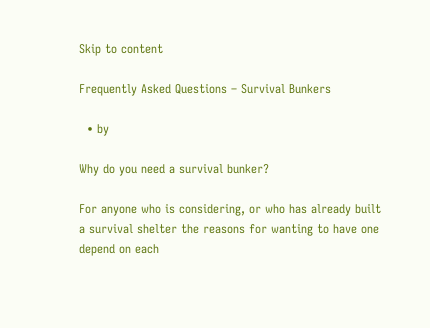Skip to content

Frequently Asked Questions – Survival Bunkers

  • by

Why do you need a survival bunker?

For anyone who is considering, or who has already built a survival shelter the reasons for wanting to have one depend on each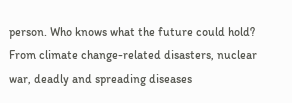person. Who knows what the future could hold? From climate change-related disasters, nuclear war, deadly and spreading diseases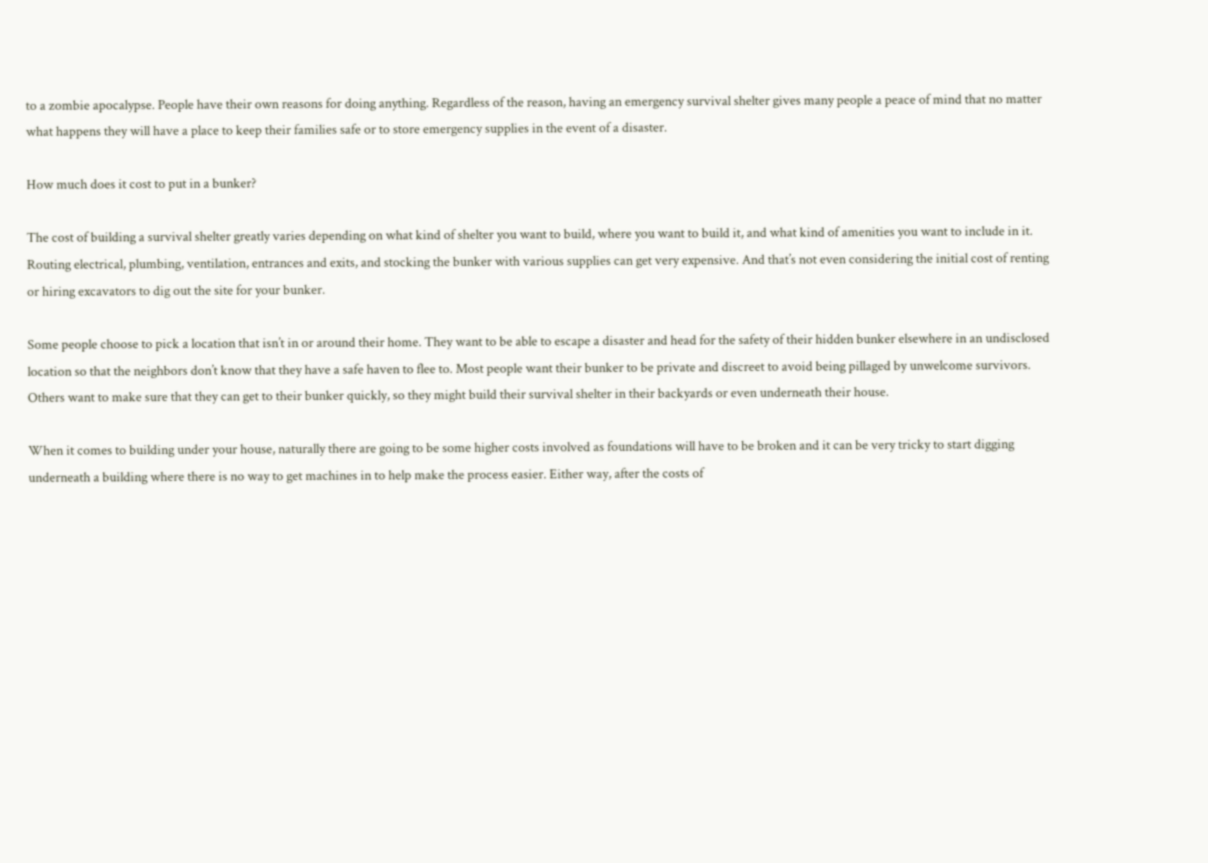to a zombie apocalypse. People have their own reasons for doing anything. Regardless of the reason, having an emergency survival shelter gives many people a peace of mind that no matter what happens they will have a place to keep their families safe or to store emergency supplies in the event of a disaster.

How much does it cost to put in a bunker?

The cost of building a survival shelter greatly varies depending on what kind of shelter you want to build, where you want to build it, and what kind of amenities you want to include in it. Routing electrical, plumbing, ventilation, entrances and exits, and stocking the bunker with various supplies can get very expensive. And that’s not even considering the initial cost of renting or hiring excavators to dig out the site for your bunker.

Some people choose to pick a location that isn’t in or around their home. They want to be able to escape a disaster and head for the safety of their hidden bunker elsewhere in an undisclosed location so that the neighbors don’t know that they have a safe haven to flee to. Most people want their bunker to be private and discreet to avoid being pillaged by unwelcome survivors. Others want to make sure that they can get to their bunker quickly, so they might build their survival shelter in their backyards or even underneath their house.

When it comes to building under your house, naturally there are going to be some higher costs involved as foundations will have to be broken and it can be very tricky to start digging underneath a building where there is no way to get machines in to help make the process easier. Either way, after the costs of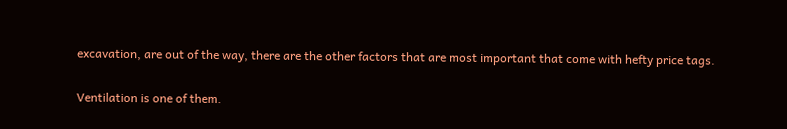excavation, are out of the way, there are the other factors that are most important that come with hefty price tags.

Ventilation is one of them.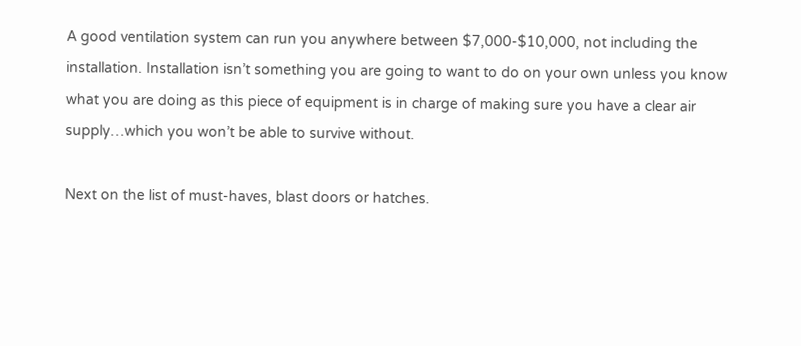A good ventilation system can run you anywhere between $7,000-$10,000, not including the installation. Installation isn’t something you are going to want to do on your own unless you know what you are doing as this piece of equipment is in charge of making sure you have a clear air supply…which you won’t be able to survive without.

Next on the list of must-haves, blast doors or hatches.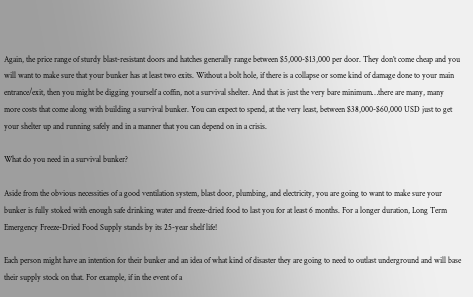Again, the price range of sturdy blast-resistant doors and hatches generally range between $5,000-$13,000 per door. They don’t come cheap and you will want to make sure that your bunker has at least two exits. Without a bolt hole, if there is a collapse or some kind of damage done to your main entrance/exit, then you might be digging yourself a coffin, not a survival shelter. And that is just the very bare minimum…there are many, many more costs that come along with building a survival bunker. You can expect to spend, at the very least, between $38,000-$60,000 USD just to get your shelter up and running safely and in a manner that you can depend on in a crisis.

What do you need in a survival bunker?

Aside from the obvious necessities of a good ventilation system, blast door, plumbing, and electricity, you are going to want to make sure your bunker is fully stoked with enough safe drinking water and freeze-dried food to last you for at least 6 months. For a longer duration, Long Term Emergency Freeze-Dried Food Supply stands by its 25-year shelf life!

Each person might have an intention for their bunker and an idea of what kind of disaster they are going to need to outlast underground and will base their supply stock on that. For example, if in the event of a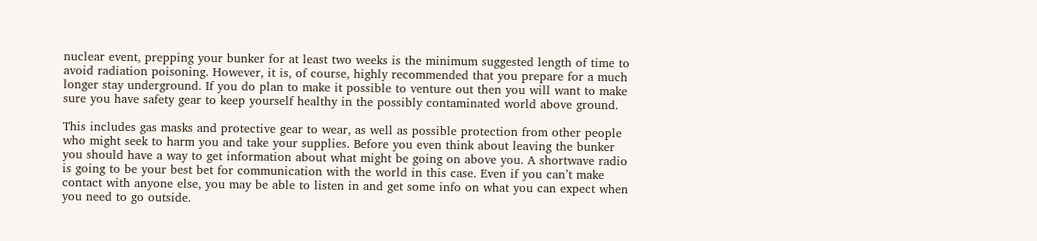nuclear event, prepping your bunker for at least two weeks is the minimum suggested length of time to avoid radiation poisoning. However, it is, of course, highly recommended that you prepare for a much longer stay underground. If you do plan to make it possible to venture out then you will want to make sure you have safety gear to keep yourself healthy in the possibly contaminated world above ground.

This includes gas masks and protective gear to wear, as well as possible protection from other people who might seek to harm you and take your supplies. Before you even think about leaving the bunker you should have a way to get information about what might be going on above you. A shortwave radio is going to be your best bet for communication with the world in this case. Even if you can’t make contact with anyone else, you may be able to listen in and get some info on what you can expect when you need to go outside.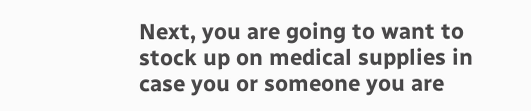Next, you are going to want to stock up on medical supplies in case you or someone you are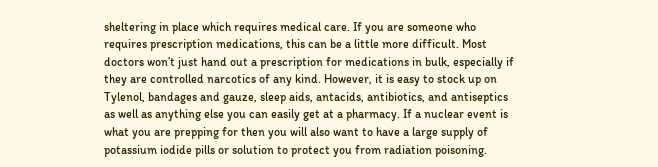sheltering in place which requires medical care. If you are someone who requires prescription medications, this can be a little more difficult. Most doctors won’t just hand out a prescription for medications in bulk, especially if they are controlled narcotics of any kind. However, it is easy to stock up on Tylenol, bandages and gauze, sleep aids, antacids, antibiotics, and antiseptics as well as anything else you can easily get at a pharmacy. If a nuclear event is what you are prepping for then you will also want to have a large supply of potassium iodide pills or solution to protect you from radiation poisoning.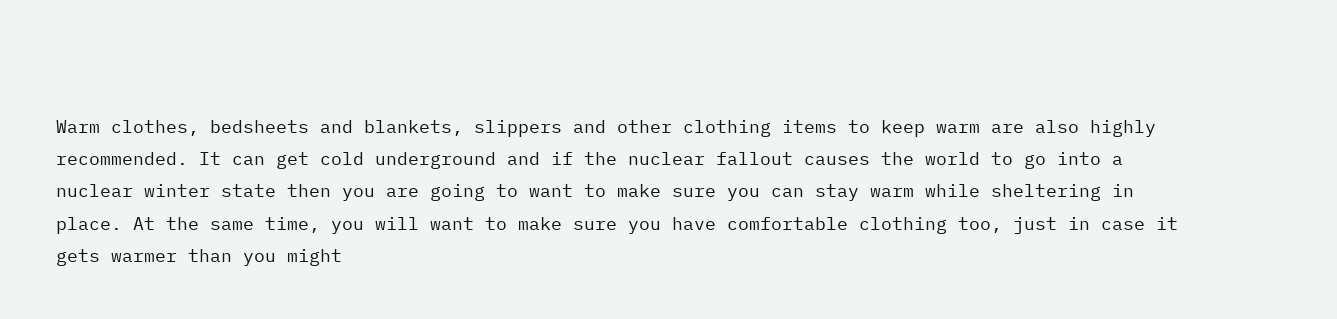Warm clothes, bedsheets and blankets, slippers and other clothing items to keep warm are also highly recommended. It can get cold underground and if the nuclear fallout causes the world to go into a nuclear winter state then you are going to want to make sure you can stay warm while sheltering in place. At the same time, you will want to make sure you have comfortable clothing too, just in case it gets warmer than you might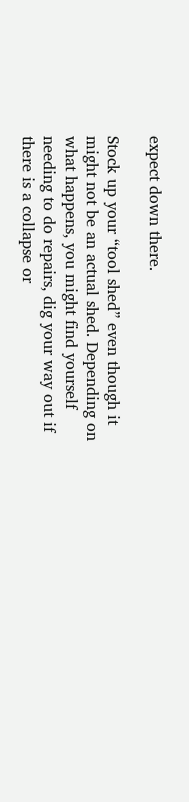expect down there.

Stock up your “tool shed” even though it might not be an actual shed. Depending on what happens, you might find yourself needing to do repairs, dig your way out if there is a collapse or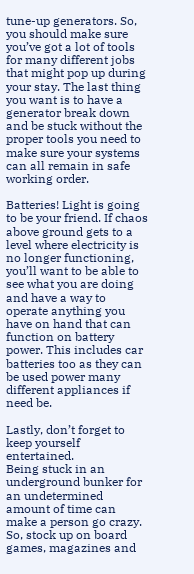tune-up generators. So, you should make sure you’ve got a lot of tools for many different jobs that might pop up during your stay. The last thing you want is to have a generator break down and be stuck without the proper tools you need to make sure your systems can all remain in safe working order.

Batteries! Light is going to be your friend. If chaos above ground gets to a level where electricity is no longer functioning, you’ll want to be able to see what you are doing and have a way to operate anything you have on hand that can function on battery power. This includes car batteries too as they can be used power many different appliances if need be.

Lastly, don’t forget to keep yourself entertained.
Being stuck in an underground bunker for an undetermined amount of time can make a person go crazy. So, stock up on board games, magazines and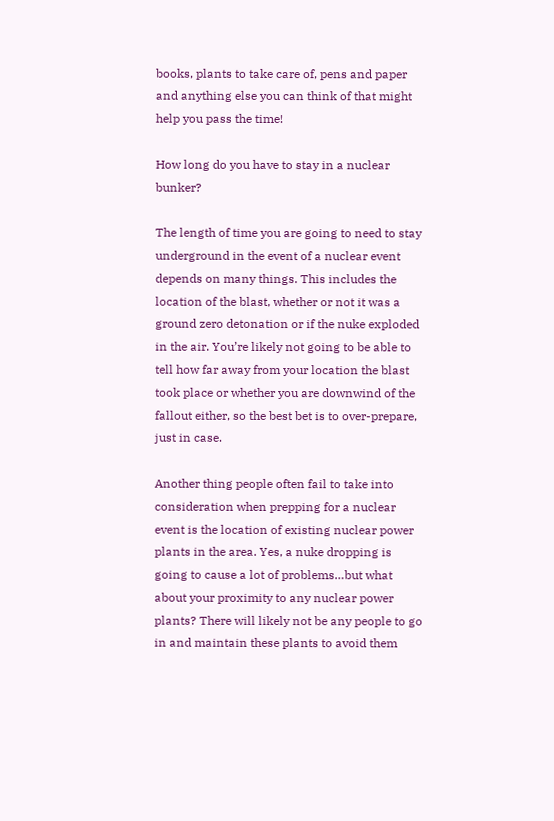books, plants to take care of, pens and paper and anything else you can think of that might help you pass the time!

How long do you have to stay in a nuclear bunker?

The length of time you are going to need to stay underground in the event of a nuclear event depends on many things. This includes the location of the blast, whether or not it was a ground zero detonation or if the nuke exploded in the air. You’re likely not going to be able to tell how far away from your location the blast took place or whether you are downwind of the fallout either, so the best bet is to over-prepare, just in case.

Another thing people often fail to take into consideration when prepping for a nuclear event is the location of existing nuclear power plants in the area. Yes, a nuke dropping is going to cause a lot of problems…but what about your proximity to any nuclear power plants? There will likely not be any people to go in and maintain these plants to avoid them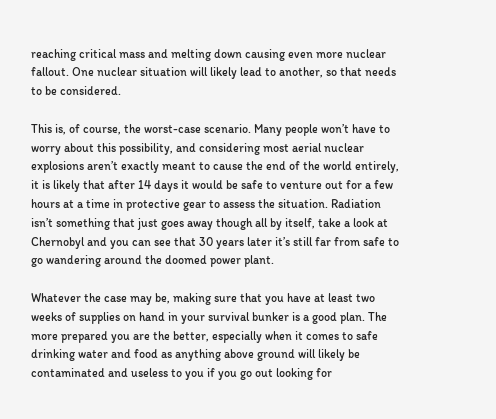reaching critical mass and melting down causing even more nuclear fallout. One nuclear situation will likely lead to another, so that needs to be considered.

This is, of course, the worst-case scenario. Many people won’t have to worry about this possibility, and considering most aerial nuclear explosions aren’t exactly meant to cause the end of the world entirely, it is likely that after 14 days it would be safe to venture out for a few hours at a time in protective gear to assess the situation. Radiation isn’t something that just goes away though all by itself, take a look at Chernobyl and you can see that 30 years later it’s still far from safe to go wandering around the doomed power plant.

Whatever the case may be, making sure that you have at least two weeks of supplies on hand in your survival bunker is a good plan. The more prepared you are the better, especially when it comes to safe drinking water and food as anything above ground will likely be contaminated and useless to you if you go out looking for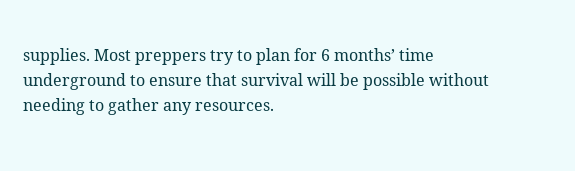supplies. Most preppers try to plan for 6 months’ time underground to ensure that survival will be possible without needing to gather any resources.